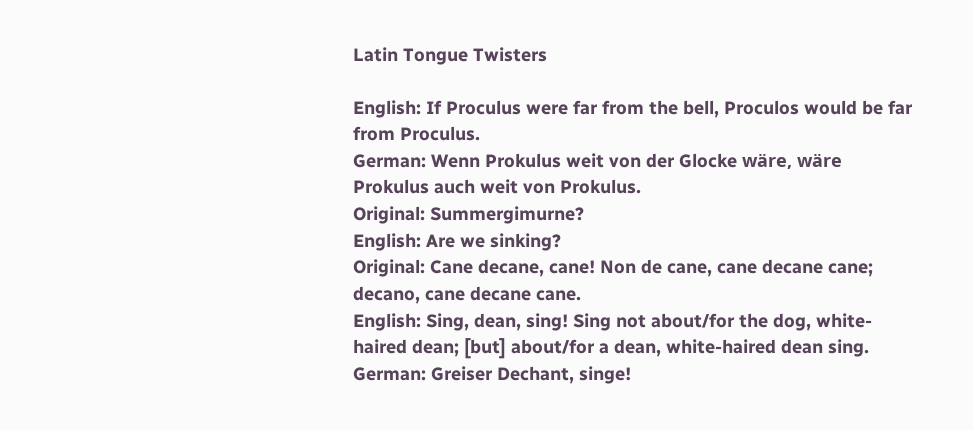Latin Tongue Twisters

English: If Proculus were far from the bell, Proculos would be far from Proculus.
German: Wenn Prokulus weit von der Glocke wäre, wäre Prokulus auch weit von Prokulus.
Original: Summergimurne?
English: Are we sinking?
Original: Cane decane, cane! Non de cane, cane decane cane; decano, cane decane cane.
English: Sing, dean, sing! Sing not about/for the dog, white-haired dean; [but] about/for a dean, white-haired dean sing.
German: Greiser Dechant, singe!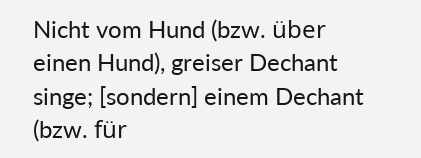Nicht vom Hund (bzw. über einen Hund), greiser Dechant singe; [sondern] einem Dechant (bzw. für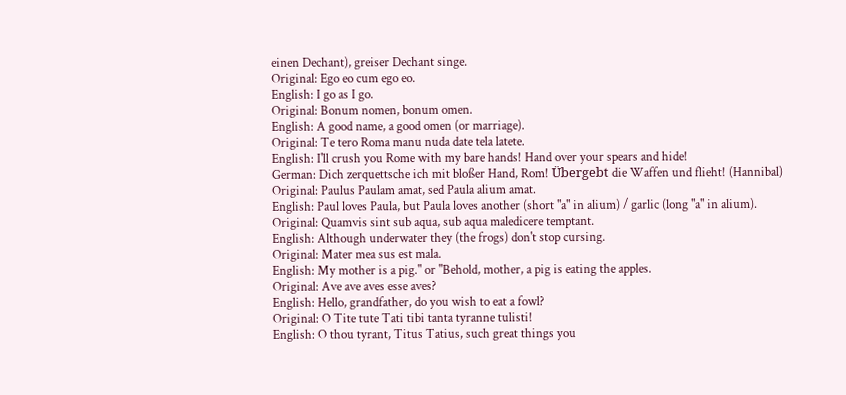einen Dechant), greiser Dechant singe.
Original: Ego eo cum ego eo.
English: I go as I go.
Original: Bonum nomen, bonum omen.
English: A good name, a good omen (or marriage).
Original: Te tero Roma manu nuda date tela latete.
English: I'll crush you Rome with my bare hands! Hand over your spears and hide!
German: Dich zerquettsche ich mit bloßer Hand, Rom! Übergebt die Waffen und flieht! (Hannibal)
Original: Paulus Paulam amat, sed Paula alium amat.
English: Paul loves Paula, but Paula loves another (short "a" in alium) / garlic (long "a" in alium).
Original: Quamvis sint sub aqua, sub aqua maledicere temptant.
English: Although underwater they (the frogs) don't stop cursing.
Original: Mater mea sus est mala.
English: My mother is a pig." or "Behold, mother, a pig is eating the apples.
Original: Ave ave aves esse aves?
English: Hello, grandfather, do you wish to eat a fowl?
Original: O Tite tute Tati tibi tanta tyranne tulisti!
English: O thou tyrant, Titus Tatius, such great things you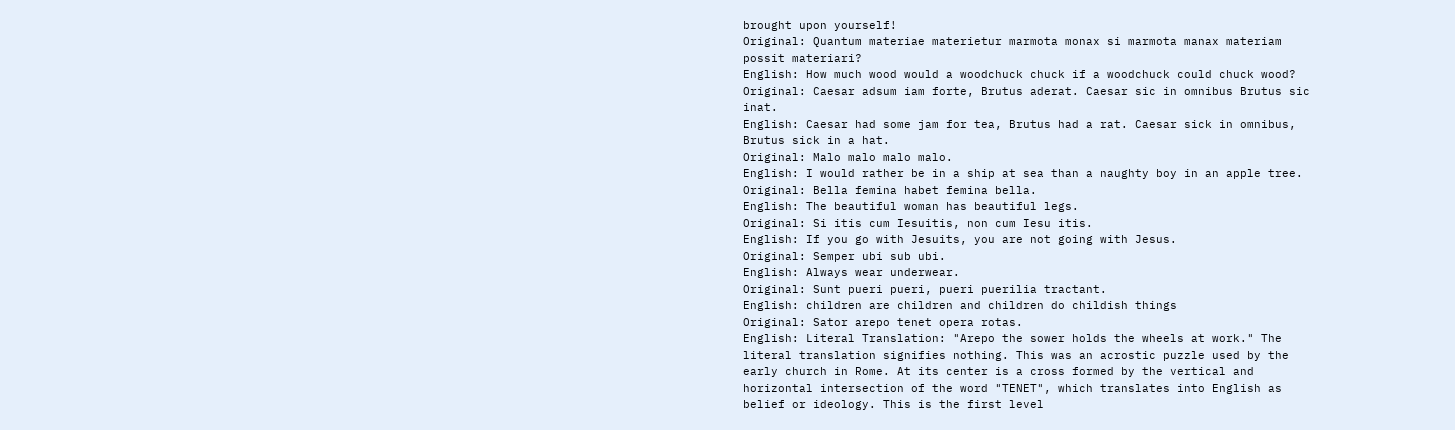brought upon yourself!
Original: Quantum materiae materietur marmota monax si marmota manax materiam possit materiari?
English: How much wood would a woodchuck chuck if a woodchuck could chuck wood?
Original: Caesar adsum iam forte, Brutus aderat. Caesar sic in omnibus Brutus sic inat.
English: Caesar had some jam for tea, Brutus had a rat. Caesar sick in omnibus, Brutus sick in a hat.
Original: Malo malo malo malo.
English: I would rather be in a ship at sea than a naughty boy in an apple tree.
Original: Bella femina habet femina bella.
English: The beautiful woman has beautiful legs.
Original: Si itis cum Iesuitis, non cum Iesu itis.
English: If you go with Jesuits, you are not going with Jesus.
Original: Semper ubi sub ubi.
English: Always wear underwear.
Original: Sunt pueri pueri, pueri puerilia tractant.
English: children are children and children do childish things
Original: Sator arepo tenet opera rotas.
English: Literal Translation: "Arepo the sower holds the wheels at work." The literal translation signifies nothing. This was an acrostic puzzle used by the early church in Rome. At its center is a cross formed by the vertical and horizontal intersection of the word "TENET", which translates into English as belief or ideology. This is the first level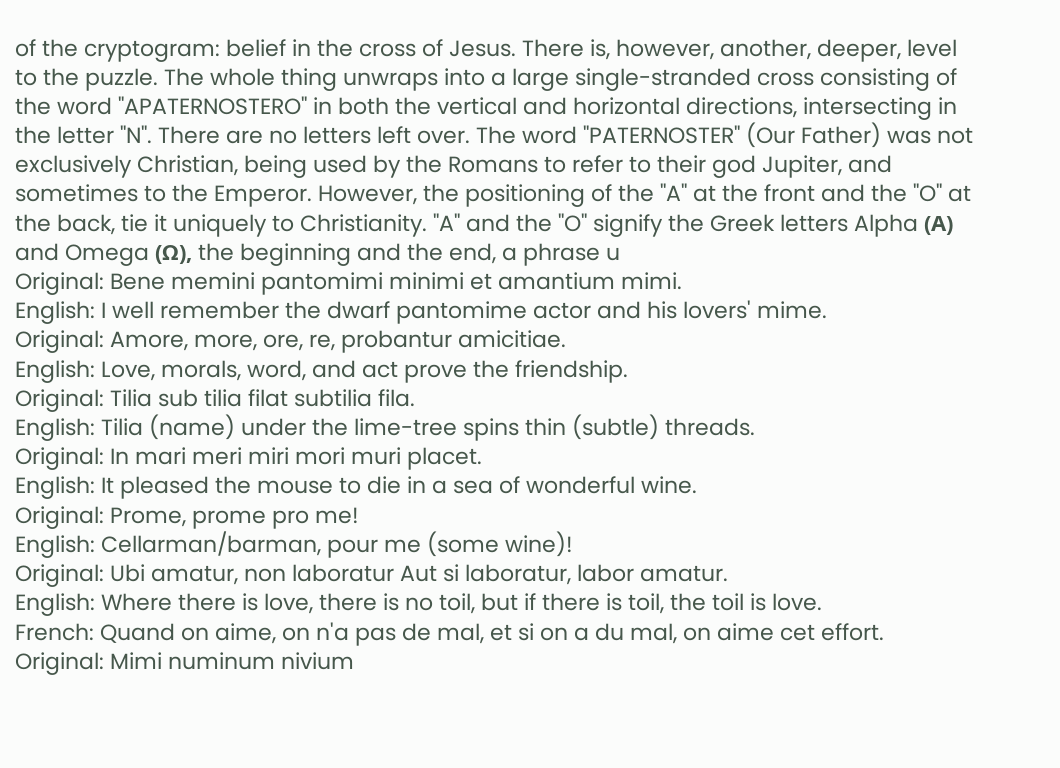of the cryptogram: belief in the cross of Jesus. There is, however, another, deeper, level to the puzzle. The whole thing unwraps into a large single-stranded cross consisting of the word "APATERNOSTERO" in both the vertical and horizontal directions, intersecting in the letter "N". There are no letters left over. The word "PATERNOSTER" (Our Father) was not exclusively Christian, being used by the Romans to refer to their god Jupiter, and sometimes to the Emperor. However, the positioning of the "A" at the front and the "O" at the back, tie it uniquely to Christianity. "A" and the "O" signify the Greek letters Alpha (Α) and Omega (Ω), the beginning and the end, a phrase u
Original: Bene memini pantomimi minimi et amantium mimi.
English: I well remember the dwarf pantomime actor and his lovers' mime.
Original: Amore, more, ore, re, probantur amicitiae.
English: Love, morals, word, and act prove the friendship.
Original: Tilia sub tilia filat subtilia fila.
English: Tilia (name) under the lime-tree spins thin (subtle) threads.
Original: In mari meri miri mori muri placet.
English: It pleased the mouse to die in a sea of wonderful wine.
Original: Prome, prome pro me!
English: Cellarman/barman, pour me (some wine)!
Original: Ubi amatur, non laboratur Aut si laboratur, labor amatur.
English: Where there is love, there is no toil, but if there is toil, the toil is love.
French: Quand on aime, on n'a pas de mal, et si on a du mal, on aime cet effort.
Original: Mimi numinum nivium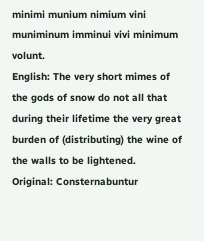minimi munium nimium vini muniminum imminui vivi minimum volunt.
English: The very short mimes of the gods of snow do not all that during their lifetime the very great burden of (distributing) the wine of the walls to be lightened.
Original: Consternabuntur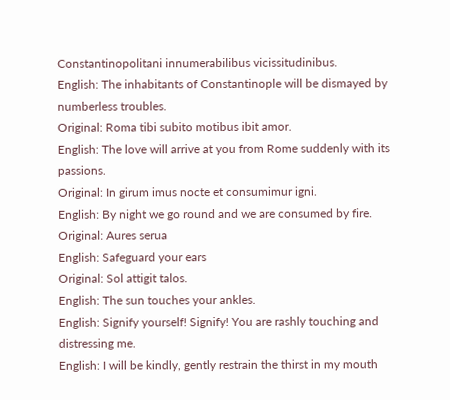Constantinopolitani innumerabilibus vicissitudinibus.
English: The inhabitants of Constantinople will be dismayed by numberless troubles.
Original: Roma tibi subito motibus ibit amor.
English: The love will arrive at you from Rome suddenly with its passions.
Original: In girum imus nocte et consumimur igni.
English: By night we go round and we are consumed by fire.
Original: Aures serua
English: Safeguard your ears
Original: Sol attigit talos.
English: The sun touches your ankles.
English: Signify yourself! Signify! You are rashly touching and distressing me.
English: I will be kindly, gently restrain the thirst in my mouth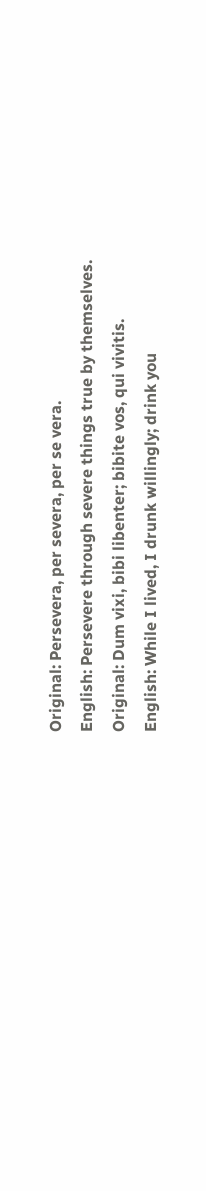Original: Persevera, per severa, per se vera.
English: Persevere through severe things true by themselves.
Original: Dum vixi, bibi libenter; bibite vos, qui vivitis.
English: While I lived, I drunk willingly; drink you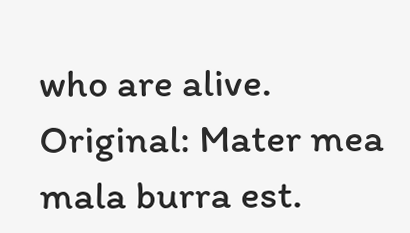who are alive.
Original: Mater mea mala burra est.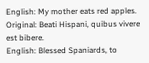English: My mother eats red apples.
Original: Beati Hispani, quibus vivere est bibere.
English: Blessed Spaniards, to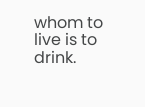whom to live is to drink.